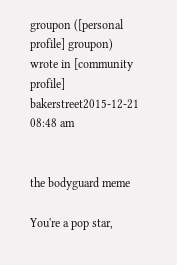groupon ([personal profile] groupon) wrote in [community profile] bakerstreet2015-12-21 08:48 am


the bodyguard meme

You're a pop star,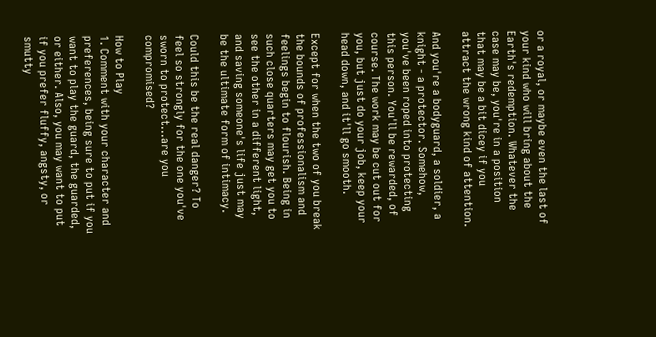or a royal, or maybe even the last of your kind who will bring about the Earth's redemption. Whatever the case may be, you're in a position that may be a bit dicey if you attract the wrong kind of attention.

And you're a bodyguard, a soldier, a knight - a protector. Somehow, you've been roped into protecting this person. You'll be rewarded, of course. The work may be cut out for you, but just do your job, keep your head down, and it'll go smooth.

Except for when the two of you break the bounds of professionalism and feelings begin to flourish. Being in such close quarters may get you to see the other in a different light, and saving someone's life just may be the ultimate form of intimacy.

Could this be the real danger? To feel so strongly for the one you've sworn to protect...are you compromised?

How to Play
1. Comment with your character and preferences, being sure to put if you want to play the guard, the guarded, or either. Also, you may want to put if you prefer fluffy, angsty, or smutty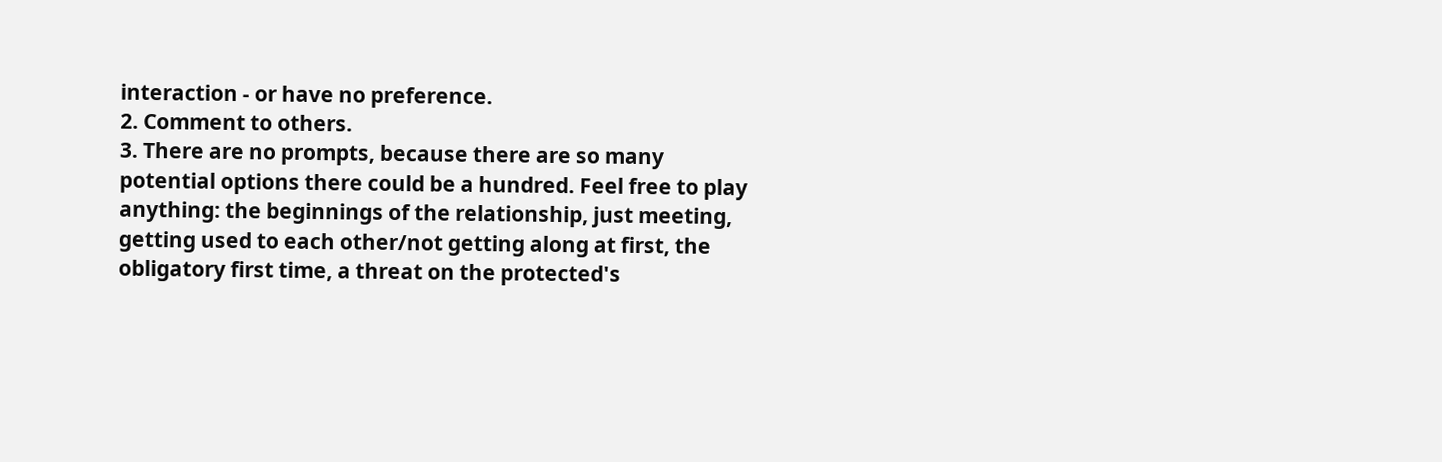interaction - or have no preference.
2. Comment to others.
3. There are no prompts, because there are so many potential options there could be a hundred. Feel free to play anything: the beginnings of the relationship, just meeting, getting used to each other/not getting along at first, the obligatory first time, a threat on the protected's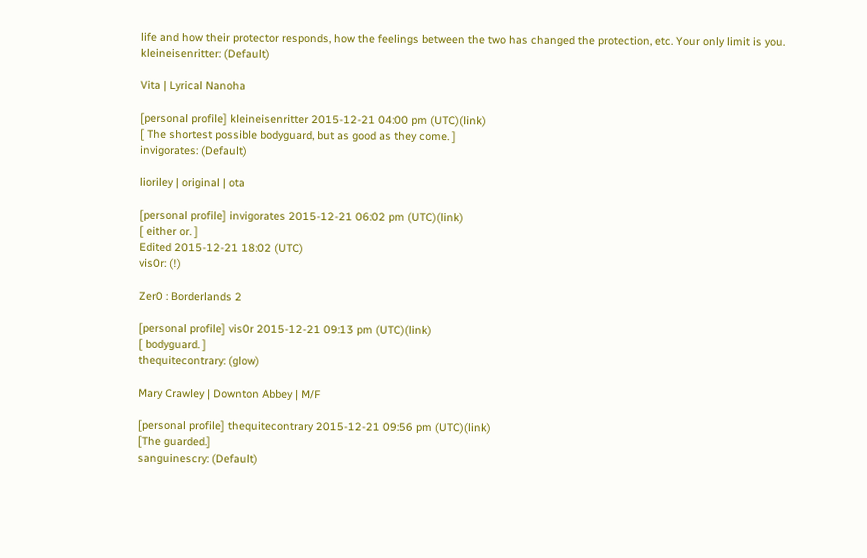life and how their protector responds, how the feelings between the two has changed the protection, etc. Your only limit is you.
kleineisenritter: (Default)

Vita | Lyrical Nanoha

[personal profile] kleineisenritter 2015-12-21 04:00 pm (UTC)(link)
[ The shortest possible bodyguard, but as good as they come. ]
invigorates: (Default)

lioriley | original | ota

[personal profile] invigorates 2015-12-21 06:02 pm (UTC)(link)
[ either or. ]
Edited 2015-12-21 18:02 (UTC)
vis0r: (!)

Zer0 : Borderlands 2

[personal profile] vis0r 2015-12-21 09:13 pm (UTC)(link)
[ bodyguard. ]
thequitecontrary: (glow)

Mary Crawley | Downton Abbey | M/F

[personal profile] thequitecontrary 2015-12-21 09:56 pm (UTC)(link)
[The guarded.]
sanguinescry: (Default)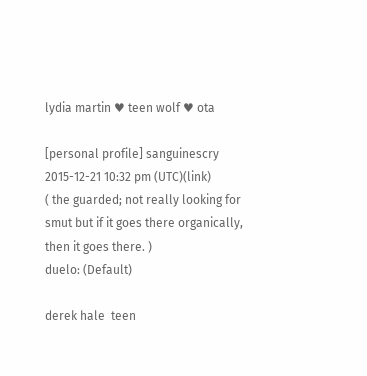lydia martin ♥ teen wolf ♥ ota

[personal profile] sanguinescry 2015-12-21 10:32 pm (UTC)(link)
( the guarded; not really looking for smut but if it goes there organically, then it goes there. )
duelo: (Default)

derek hale  teen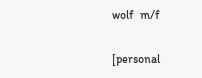wolf  m/f

[personal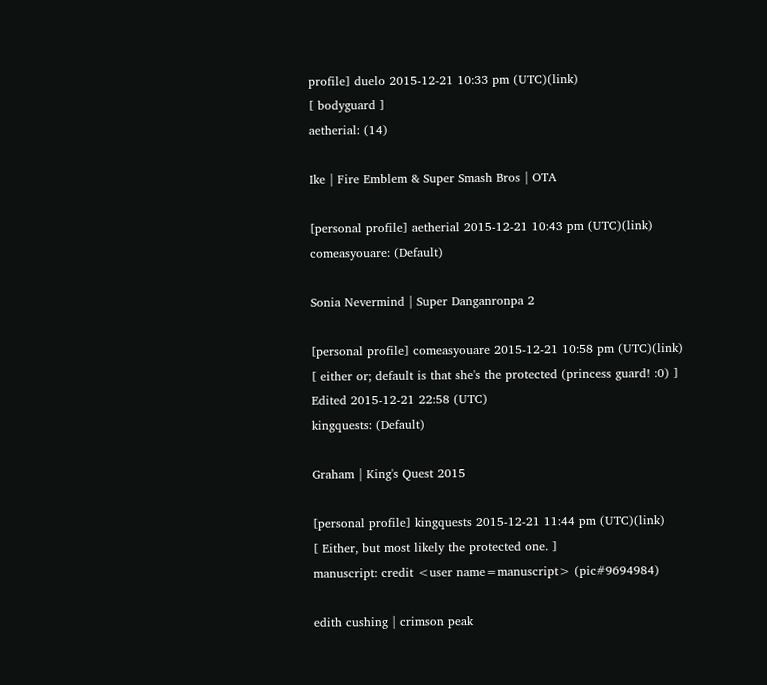profile] duelo 2015-12-21 10:33 pm (UTC)(link)
[ bodyguard ]
aetherial: (14)

Ike | Fire Emblem & Super Smash Bros | OTA

[personal profile] aetherial 2015-12-21 10:43 pm (UTC)(link)
comeasyouare: (Default)

Sonia Nevermind | Super Danganronpa 2

[personal profile] comeasyouare 2015-12-21 10:58 pm (UTC)(link)
[ either or; default is that she's the protected (princess guard! :0) ]
Edited 2015-12-21 22:58 (UTC)
kingquests: (Default)

Graham | King's Quest 2015

[personal profile] kingquests 2015-12-21 11:44 pm (UTC)(link)
[ Either, but most likely the protected one. ]
manuscript: credit <user name=manuscript> (pic#9694984)

edith cushing | crimson peak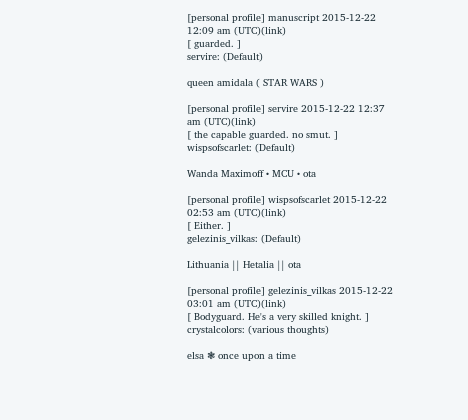[personal profile] manuscript 2015-12-22 12:09 am (UTC)(link)
[ guarded. ]
servire: (Default)

queen amidala ( STAR WARS )

[personal profile] servire 2015-12-22 12:37 am (UTC)(link)
[ the capable guarded. no smut. ]
wispsofscarlet: (Default)

Wanda Maximoff • MCU • ota

[personal profile] wispsofscarlet 2015-12-22 02:53 am (UTC)(link)
[ Either. ]
gelezinis_vilkas: (Default)

Lithuania || Hetalia || ota

[personal profile] gelezinis_vilkas 2015-12-22 03:01 am (UTC)(link)
[ Bodyguard. He's a very skilled knight. ]
crystalcolors: (various thoughts)

elsa ❃ once upon a time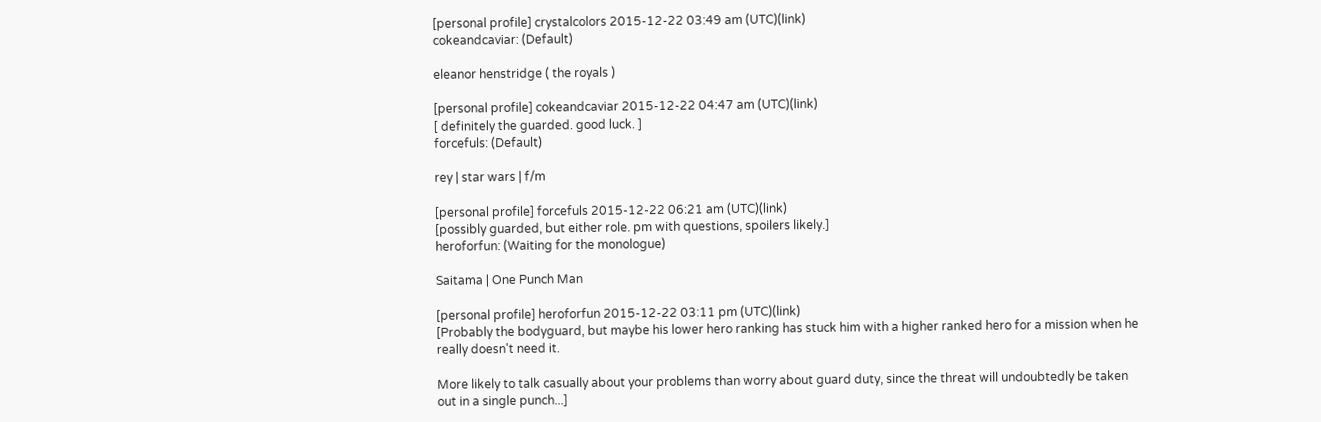[personal profile] crystalcolors 2015-12-22 03:49 am (UTC)(link)
cokeandcaviar: (Default)

eleanor henstridge ( the royals )

[personal profile] cokeandcaviar 2015-12-22 04:47 am (UTC)(link)
[ definitely the guarded. good luck. ]
forcefuls: (Default)

rey | star wars | f/m

[personal profile] forcefuls 2015-12-22 06:21 am (UTC)(link)
[possibly guarded, but either role. pm with questions, spoilers likely.]
heroforfun: (Waiting for the monologue)

Saitama | One Punch Man

[personal profile] heroforfun 2015-12-22 03:11 pm (UTC)(link)
[Probably the bodyguard, but maybe his lower hero ranking has stuck him with a higher ranked hero for a mission when he really doesn't need it.

More likely to talk casually about your problems than worry about guard duty, since the threat will undoubtedly be taken out in a single punch...]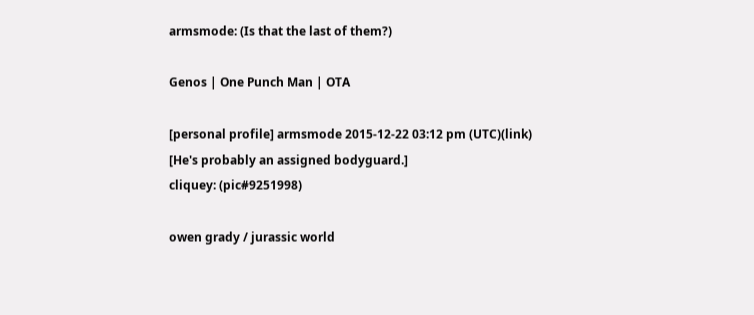armsmode: (Is that the last of them?)

Genos | One Punch Man | OTA

[personal profile] armsmode 2015-12-22 03:12 pm (UTC)(link)
[He's probably an assigned bodyguard.]
cliquey: (pic#9251998)

owen grady / jurassic world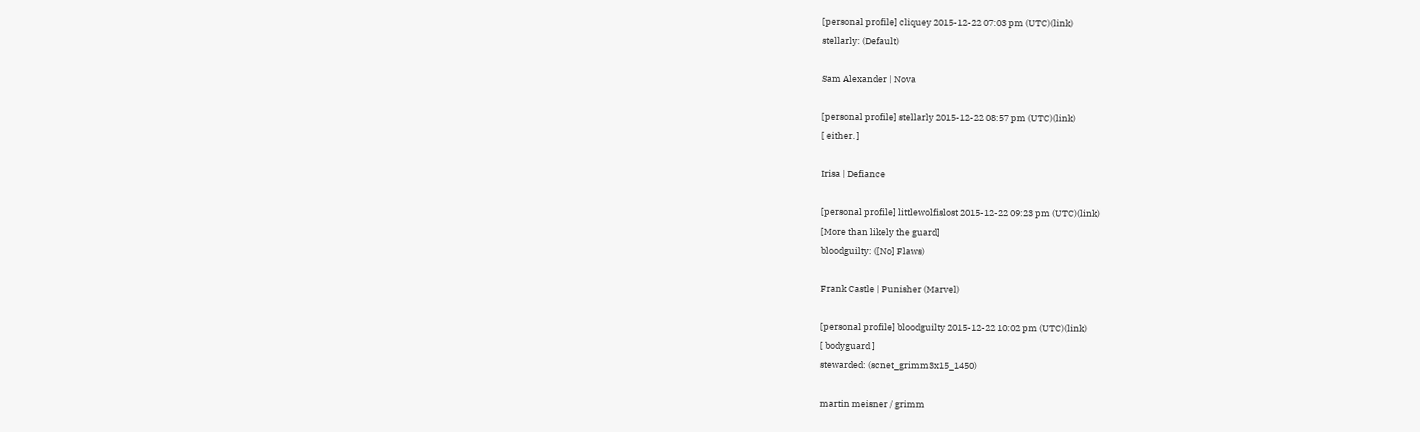[personal profile] cliquey 2015-12-22 07:03 pm (UTC)(link)
stellarly: (Default)

Sam Alexander | Nova

[personal profile] stellarly 2015-12-22 08:57 pm (UTC)(link)
[ either. ]

Irisa | Defiance

[personal profile] littlewolfislost 2015-12-22 09:23 pm (UTC)(link)
[More than likely the guard]
bloodguilty: ([No] Flaws)

Frank Castle | Punisher (Marvel)

[personal profile] bloodguilty 2015-12-22 10:02 pm (UTC)(link)
[ bodyguard ]
stewarded: (scnet_grimm3x15_1450)

martin meisner / grimm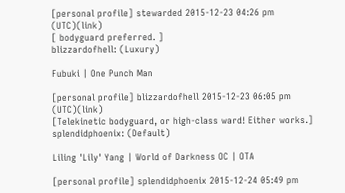[personal profile] stewarded 2015-12-23 04:26 pm (UTC)(link)
[ bodyguard preferred. ]
blizzardofhell: (Luxury)

Fubuki | One Punch Man

[personal profile] blizzardofhell 2015-12-23 06:05 pm (UTC)(link)
[Telekinetic bodyguard, or high-class ward! Either works.]
splendidphoenix: (Default)

Liling 'Lily' Yang | World of Darkness OC | OTA

[personal profile] splendidphoenix 2015-12-24 05:49 pm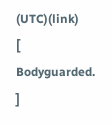(UTC)(link)
[ Bodyguarded. ]